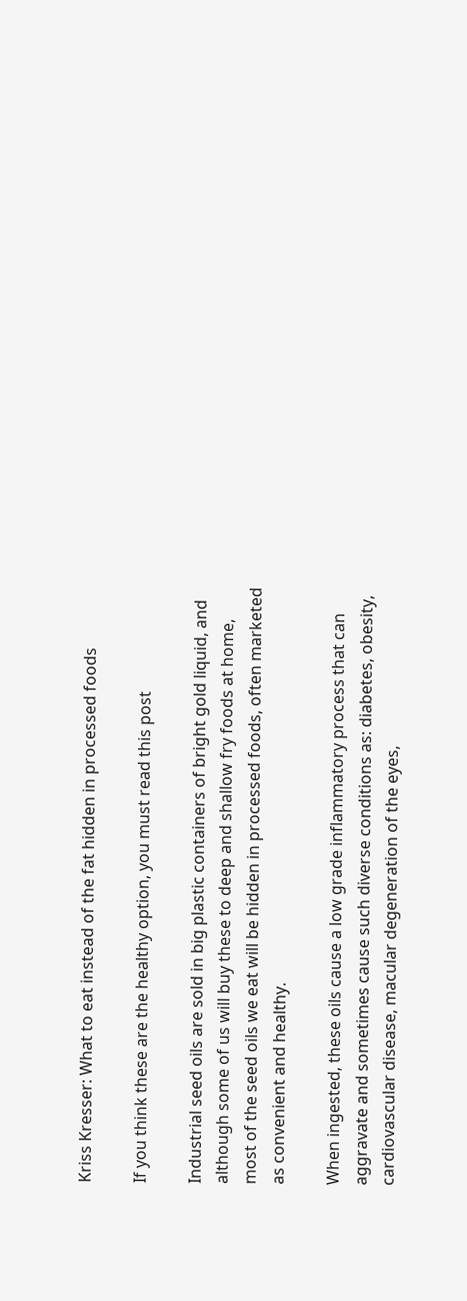Kriss Kresser: What to eat instead of the fat hidden in processed foods

If you think these are the healthy option, you must read this post

Industrial seed oils are sold in big plastic containers of bright gold liquid, and although some of us will buy these to deep and shallow fry foods at home, most of the seed oils we eat will be hidden in processed foods, often marketed as convenient and healthy.

When ingested, these oils cause a low grade inflammatory process that can aggravate and sometimes cause such diverse conditions as: diabetes, obesity, cardiovascular disease, macular degeneration of the eyes,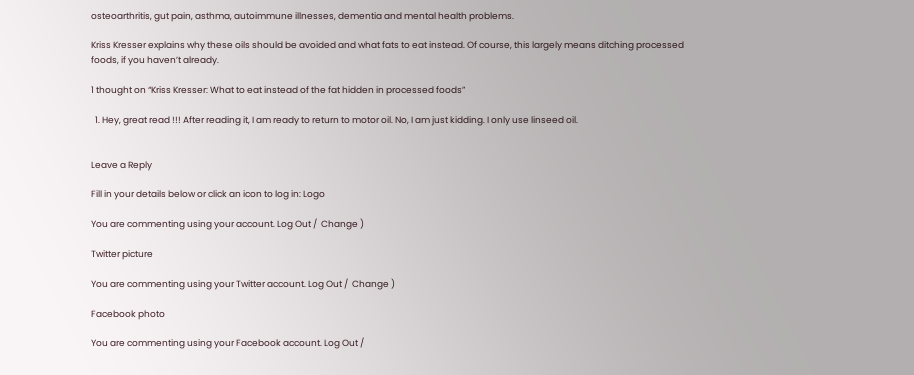osteoarthritis, gut pain, asthma, autoimmune illnesses, dementia and mental health problems.

Kriss Kresser explains why these oils should be avoided and what fats to eat instead. Of course, this largely means ditching processed foods, if you haven’t already.

1 thought on “Kriss Kresser: What to eat instead of the fat hidden in processed foods”

  1. Hey, great read !!! After reading it, I am ready to return to motor oil. No, I am just kidding. I only use linseed oil.


Leave a Reply

Fill in your details below or click an icon to log in: Logo

You are commenting using your account. Log Out /  Change )

Twitter picture

You are commenting using your Twitter account. Log Out /  Change )

Facebook photo

You are commenting using your Facebook account. Log Out /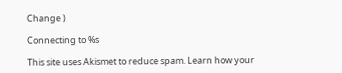Change )

Connecting to %s

This site uses Akismet to reduce spam. Learn how your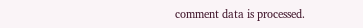comment data is processed.